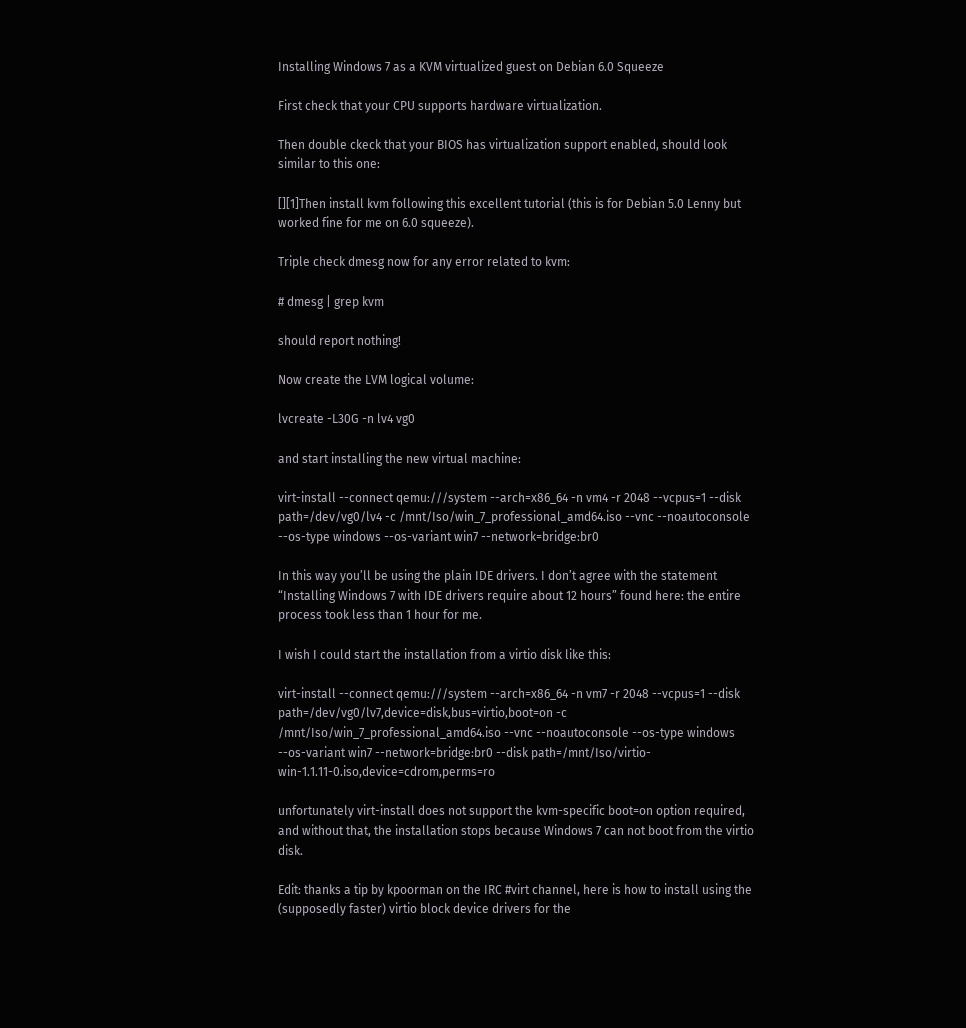Installing Windows 7 as a KVM virtualized guest on Debian 6.0 Squeeze

First check that your CPU supports hardware virtualization.

Then double ckeck that your BIOS has virtualization support enabled, should look similar to this one:

[][1]Then install kvm following this excellent tutorial (this is for Debian 5.0 Lenny but worked fine for me on 6.0 squeeze).

Triple check dmesg now for any error related to kvm:

# dmesg | grep kvm

should report nothing!

Now create the LVM logical volume:

lvcreate -L30G -n lv4 vg0

and start installing the new virtual machine:

virt-install --connect qemu:///system --arch=x86_64 -n vm4 -r 2048 --vcpus=1 --disk path=/dev/vg0/lv4 -c /mnt/Iso/win_7_professional_amd64.iso --vnc --noautoconsole --os-type windows --os-variant win7 --network=bridge:br0

In this way you’ll be using the plain IDE drivers. I don’t agree with the statement “Installing Windows 7 with IDE drivers require about 12 hours” found here: the entire process took less than 1 hour for me.

I wish I could start the installation from a virtio disk like this:

virt-install --connect qemu:///system --arch=x86_64 -n vm7 -r 2048 --vcpus=1 --disk path=/dev/vg0/lv7,device=disk,bus=virtio,boot=on -c /mnt/Iso/win_7_professional_amd64.iso --vnc --noautoconsole --os-type windows --os-variant win7 --network=bridge:br0 --disk path=/mnt/Iso/virtio-win-1.1.11-0.iso,device=cdrom,perms=ro

unfortunately virt-install does not support the kvm-specific boot=on option required, and without that, the installation stops because Windows 7 can not boot from the virtio disk.

Edit: thanks a tip by kpoorman on the IRC #virt channel, here is how to install using the (supposedly faster) virtio block device drivers for the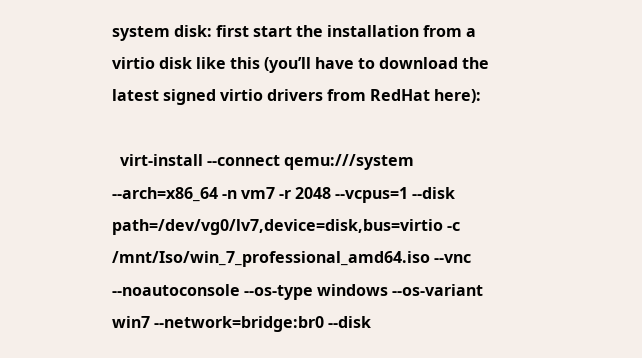system disk: first start the installation from a virtio disk like this (you’ll have to download the latest signed virtio drivers from RedHat here):

  virt-install --connect qemu:///system --arch=x86_64 -n vm7 -r 2048 --vcpus=1 --disk path=/dev/vg0/lv7,device=disk,bus=virtio -c /mnt/Iso/win_7_professional_amd64.iso --vnc --noautoconsole --os-type windows --os-variant win7 --network=bridge:br0 --disk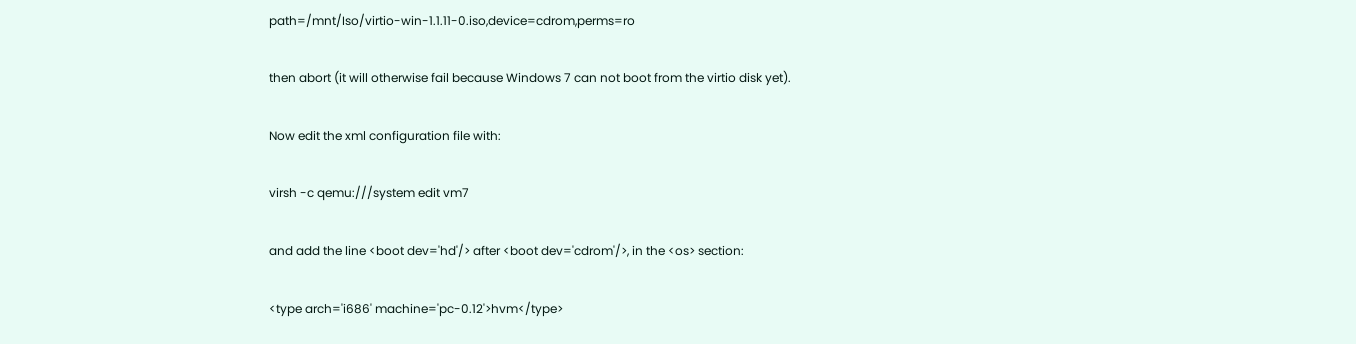path=/mnt/Iso/virtio-win-1.1.11-0.iso,device=cdrom,perms=ro

then abort (it will otherwise fail because Windows 7 can not boot from the virtio disk yet).

Now edit the xml configuration file with:

virsh -c qemu:///system edit vm7

and add the line <boot dev='hd'/> after <boot dev='cdrom'/>, in the <os> section:

<type arch='i686' machine='pc-0.12'>hvm</type>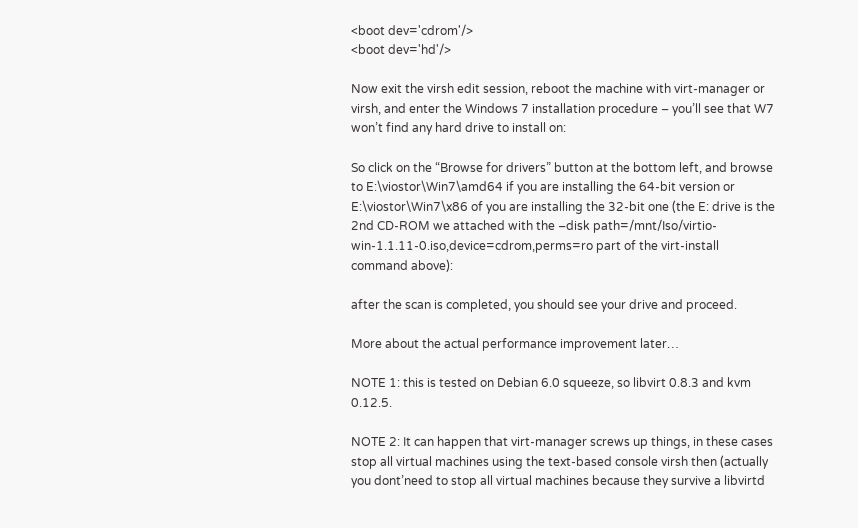<boot dev='cdrom'/>
<boot dev='hd'/>

Now exit the virsh edit session, reboot the machine with virt-manager or virsh, and enter the Windows 7 installation procedure – you’ll see that W7 won’t find any hard drive to install on:

So click on the “Browse for drivers” button at the bottom left, and browse to E:\viostor\Win7\amd64 if you are installing the 64-bit version or E:\viostor\Win7\x86 of you are installing the 32-bit one (the E: drive is the 2nd CD-ROM we attached with the –disk path=/mnt/Iso/virtio-win-1.1.11-0.iso,device=cdrom,perms=ro part of the virt-install command above):

after the scan is completed, you should see your drive and proceed.

More about the actual performance improvement later…

NOTE 1: this is tested on Debian 6.0 squeeze, so libvirt 0.8.3 and kvm 0.12.5.

NOTE 2: It can happen that virt-manager screws up things, in these cases stop all virtual machines using the text-based console virsh then (actually you dont’need to stop all virtual machines because they survive a libvirtd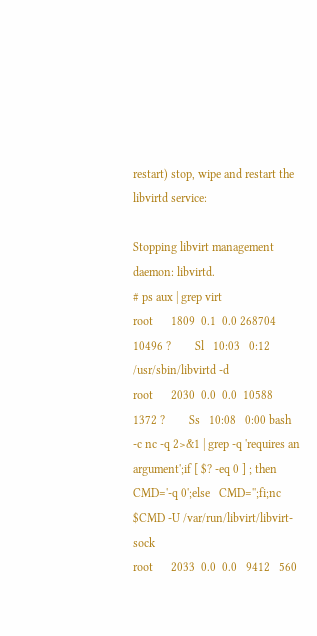restart) stop, wipe and restart the libvirtd service:

Stopping libvirt management daemon: libvirtd.
# ps aux | grep virt
root      1809  0.1  0.0 268704 10496 ?        Sl   10:03   0:12 /usr/sbin/libvirtd -d
root      2030  0.0  0.0  10588  1372 ?        Ss   10:08   0:00 bash -c nc -q 2>&1 | grep -q 'requires an argument';if [ $? -eq 0 ] ; then   CMD='-q 0';else   CMD='';fi;nc $CMD -U /var/run/libvirt/libvirt-sock
root      2033  0.0  0.0   9412   560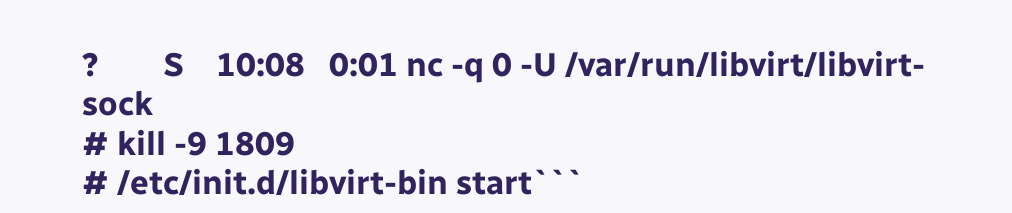?        S    10:08   0:01 nc -q 0 -U /var/run/libvirt/libvirt-sock
# kill -9 1809
# /etc/init.d/libvirt-bin start```